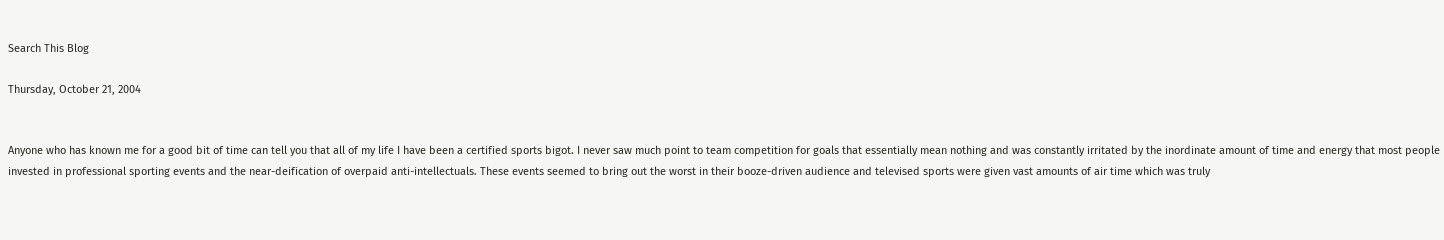Search This Blog

Thursday, October 21, 2004


Anyone who has known me for a good bit of time can tell you that all of my life I have been a certified sports bigot. I never saw much point to team competition for goals that essentially mean nothing and was constantly irritated by the inordinate amount of time and energy that most people invested in professional sporting events and the near-deification of overpaid anti-intellectuals. These events seemed to bring out the worst in their booze-driven audience and televised sports were given vast amounts of air time which was truly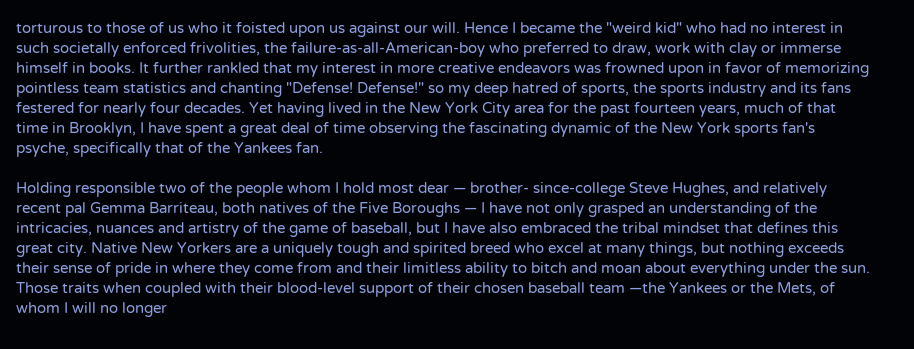torturous to those of us who it foisted upon us against our will. Hence I became the "weird kid" who had no interest in such societally enforced frivolities, the failure-as-all-American-boy who preferred to draw, work with clay or immerse himself in books. It further rankled that my interest in more creative endeavors was frowned upon in favor of memorizing pointless team statistics and chanting "Defense! Defense!" so my deep hatred of sports, the sports industry and its fans festered for nearly four decades. Yet having lived in the New York City area for the past fourteen years, much of that time in Brooklyn, I have spent a great deal of time observing the fascinating dynamic of the New York sports fan's psyche, specifically that of the Yankees fan.

Holding responsible two of the people whom I hold most dear — brother- since-college Steve Hughes, and relatively recent pal Gemma Barriteau, both natives of the Five Boroughs — I have not only grasped an understanding of the intricacies, nuances and artistry of the game of baseball, but I have also embraced the tribal mindset that defines this great city. Native New Yorkers are a uniquely tough and spirited breed who excel at many things, but nothing exceeds their sense of pride in where they come from and their limitless ability to bitch and moan about everything under the sun. Those traits when coupled with their blood-level support of their chosen baseball team —the Yankees or the Mets, of whom I will no longer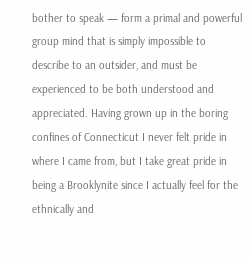bother to speak — form a primal and powerful group mind that is simply impossible to describe to an outsider, and must be experienced to be both understood and appreciated. Having grown up in the boring confines of Connecticut I never felt pride in where I came from, but I take great pride in being a Brooklynite since I actually feel for the ethnically and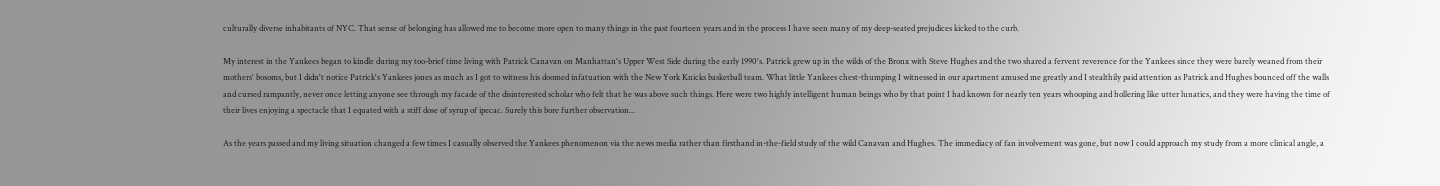culturally diverse inhabitants of NYC. That sense of belonging has allowed me to become more open to many things in the past fourteen years and in the process I have seen many of my deep-seated prejudices kicked to the curb.

My interest in the Yankees began to kindle during my too-brief time living with Patrick Canavan on Manhattan's Upper West Side during the early 1990's. Patrick grew up in the wilds of the Bronx with Steve Hughes and the two shared a fervent reverence for the Yankees since they were barely weaned from their mothers' bosoms, but I didn't notice Patrick's Yankees jones as much as I got to witness his doomed infatuation with the New York Knicks basketball team. What little Yankees chest-thumping I witnessed in our apartment amused me greatly and I stealthily paid attention as Patrick and Hughes bounced off the walls and cursed rampantly, never once letting anyone see through my facade of the disinterested scholar who felt that he was above such things. Here were two highly intelligent human beings who by that point I had known for nearly ten years whooping and hollering like utter lunatics, and they were having the time of their lives enjoying a spectacle that I equated with a stiff dose of syrup of ipecac. Surely this bore further observation...

As the years passed and my living situation changed a few times I casually observed the Yankees phenomenon via the news media rather than firsthand in-the-field study of the wild Canavan and Hughes. The immediacy of fan involvement was gone, but now I could approach my study from a more clinical angle, a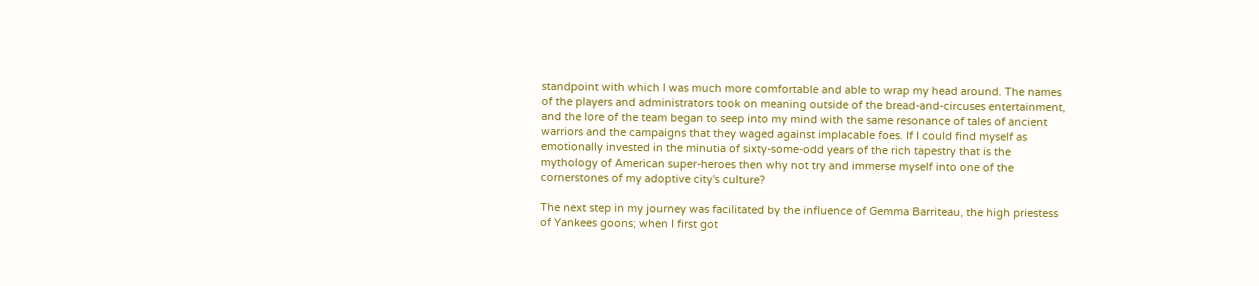standpoint with which I was much more comfortable and able to wrap my head around. The names of the players and administrators took on meaning outside of the bread-and-circuses entertainment, and the lore of the team began to seep into my mind with the same resonance of tales of ancient warriors and the campaigns that they waged against implacable foes. If I could find myself as emotionally invested in the minutia of sixty-some-odd years of the rich tapestry that is the mythology of American super-heroes then why not try and immerse myself into one of the cornerstones of my adoptive city's culture?

The next step in my journey was facilitated by the influence of Gemma Barriteau, the high priestess of Yankees goons; when I first got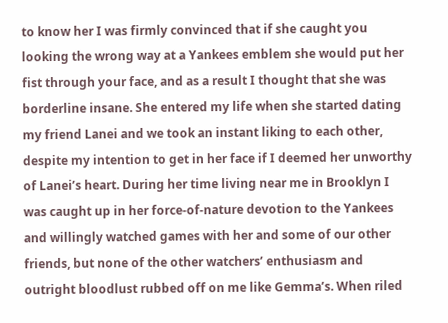to know her I was firmly convinced that if she caught you looking the wrong way at a Yankees emblem she would put her fist through your face, and as a result I thought that she was borderline insane. She entered my life when she started dating my friend Lanei and we took an instant liking to each other, despite my intention to get in her face if I deemed her unworthy of Lanei’s heart. During her time living near me in Brooklyn I was caught up in her force-of-nature devotion to the Yankees and willingly watched games with her and some of our other friends, but none of the other watchers’ enthusiasm and outright bloodlust rubbed off on me like Gemma’s. When riled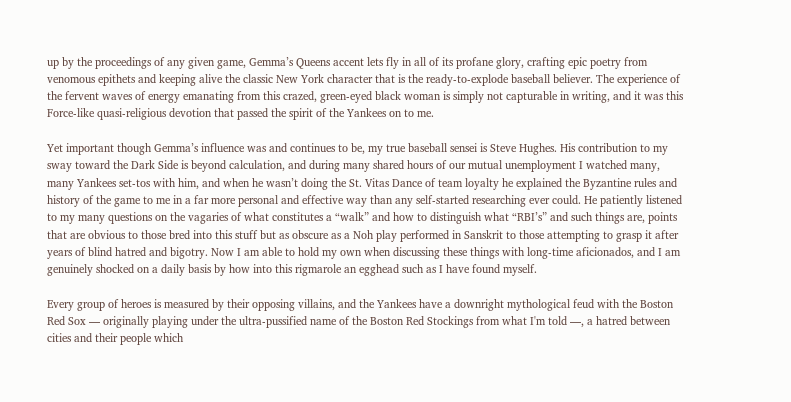up by the proceedings of any given game, Gemma’s Queens accent lets fly in all of its profane glory, crafting epic poetry from venomous epithets and keeping alive the classic New York character that is the ready-to-explode baseball believer. The experience of the fervent waves of energy emanating from this crazed, green-eyed black woman is simply not capturable in writing, and it was this Force-like quasi-religious devotion that passed the spirit of the Yankees on to me.

Yet important though Gemma’s influence was and continues to be, my true baseball sensei is Steve Hughes. His contribution to my sway toward the Dark Side is beyond calculation, and during many shared hours of our mutual unemployment I watched many, many Yankees set-tos with him, and when he wasn’t doing the St. Vitas Dance of team loyalty he explained the Byzantine rules and history of the game to me in a far more personal and effective way than any self-started researching ever could. He patiently listened to my many questions on the vagaries of what constitutes a “walk” and how to distinguish what “RBI’s” and such things are, points that are obvious to those bred into this stuff but as obscure as a Noh play performed in Sanskrit to those attempting to grasp it after years of blind hatred and bigotry. Now I am able to hold my own when discussing these things with long-time aficionados, and I am genuinely shocked on a daily basis by how into this rigmarole an egghead such as I have found myself.

Every group of heroes is measured by their opposing villains, and the Yankees have a downright mythological feud with the Boston Red Sox — originally playing under the ultra-pussified name of the Boston Red Stockings from what I'm told —, a hatred between cities and their people which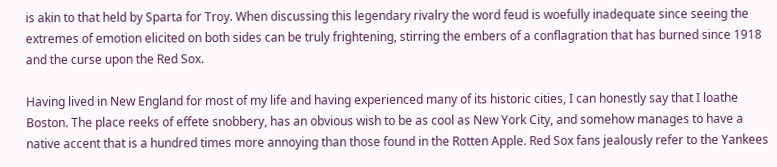is akin to that held by Sparta for Troy. When discussing this legendary rivalry the word feud is woefully inadequate since seeing the extremes of emotion elicited on both sides can be truly frightening, stirring the embers of a conflagration that has burned since 1918 and the curse upon the Red Sox.

Having lived in New England for most of my life and having experienced many of its historic cities, I can honestly say that I loathe Boston. The place reeks of effete snobbery, has an obvious wish to be as cool as New York City, and somehow manages to have a native accent that is a hundred times more annoying than those found in the Rotten Apple. Red Sox fans jealously refer to the Yankees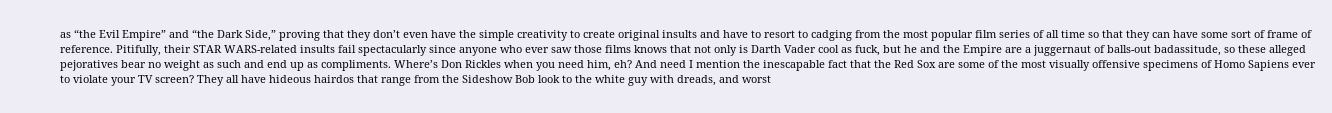as “the Evil Empire” and “the Dark Side,” proving that they don’t even have the simple creativity to create original insults and have to resort to cadging from the most popular film series of all time so that they can have some sort of frame of reference. Pitifully, their STAR WARS-related insults fail spectacularly since anyone who ever saw those films knows that not only is Darth Vader cool as fuck, but he and the Empire are a juggernaut of balls-out badassitude, so these alleged pejoratives bear no weight as such and end up as compliments. Where’s Don Rickles when you need him, eh? And need I mention the inescapable fact that the Red Sox are some of the most visually offensive specimens of Homo Sapiens ever to violate your TV screen? They all have hideous hairdos that range from the Sideshow Bob look to the white guy with dreads, and worst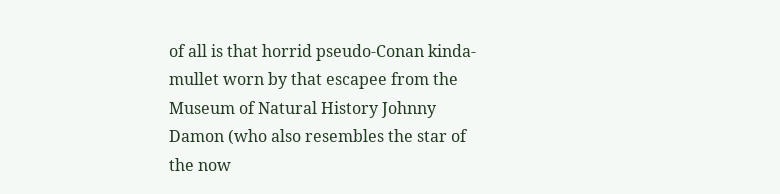of all is that horrid pseudo-Conan kinda-mullet worn by that escapee from the Museum of Natural History Johnny Damon (who also resembles the star of the now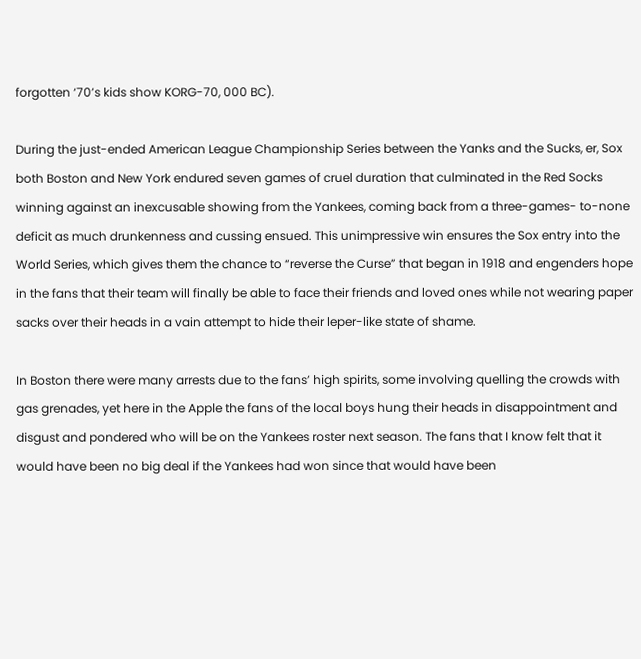forgotten ‘70’s kids show KORG-70, 000 BC).

During the just-ended American League Championship Series between the Yanks and the Sucks, er, Sox both Boston and New York endured seven games of cruel duration that culminated in the Red Socks winning against an inexcusable showing from the Yankees, coming back from a three-games- to-none deficit as much drunkenness and cussing ensued. This unimpressive win ensures the Sox entry into the World Series, which gives them the chance to “reverse the Curse” that began in 1918 and engenders hope in the fans that their team will finally be able to face their friends and loved ones while not wearing paper sacks over their heads in a vain attempt to hide their leper-like state of shame.

In Boston there were many arrests due to the fans’ high spirits, some involving quelling the crowds with gas grenades, yet here in the Apple the fans of the local boys hung their heads in disappointment and disgust and pondered who will be on the Yankees roster next season. The fans that I know felt that it would have been no big deal if the Yankees had won since that would have been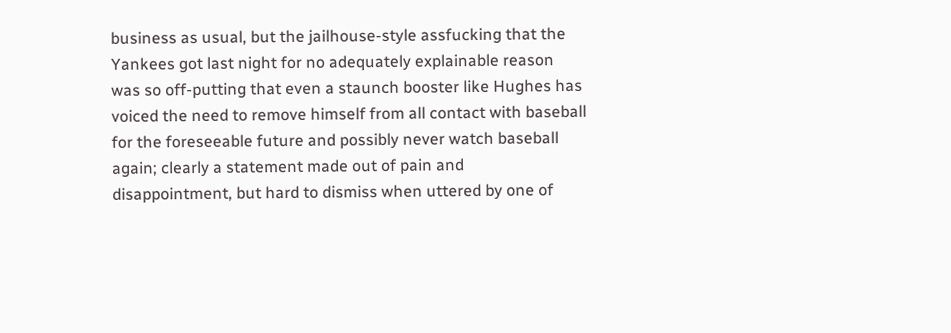business as usual, but the jailhouse-style assfucking that the Yankees got last night for no adequately explainable reason was so off-putting that even a staunch booster like Hughes has voiced the need to remove himself from all contact with baseball for the foreseeable future and possibly never watch baseball again; clearly a statement made out of pain and disappointment, but hard to dismiss when uttered by one of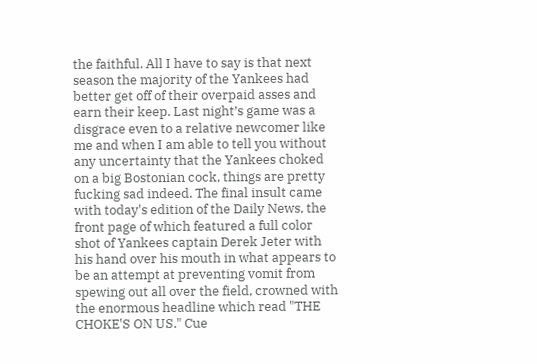the faithful. All I have to say is that next season the majority of the Yankees had better get off of their overpaid asses and earn their keep. Last night’s game was a disgrace even to a relative newcomer like me and when I am able to tell you without any uncertainty that the Yankees choked on a big Bostonian cock, things are pretty fucking sad indeed. The final insult came with today's edition of the Daily News, the front page of which featured a full color shot of Yankees captain Derek Jeter with his hand over his mouth in what appears to be an attempt at preventing vomit from spewing out all over the field, crowned with the enormous headline which read "THE CHOKE'S ON US." Cue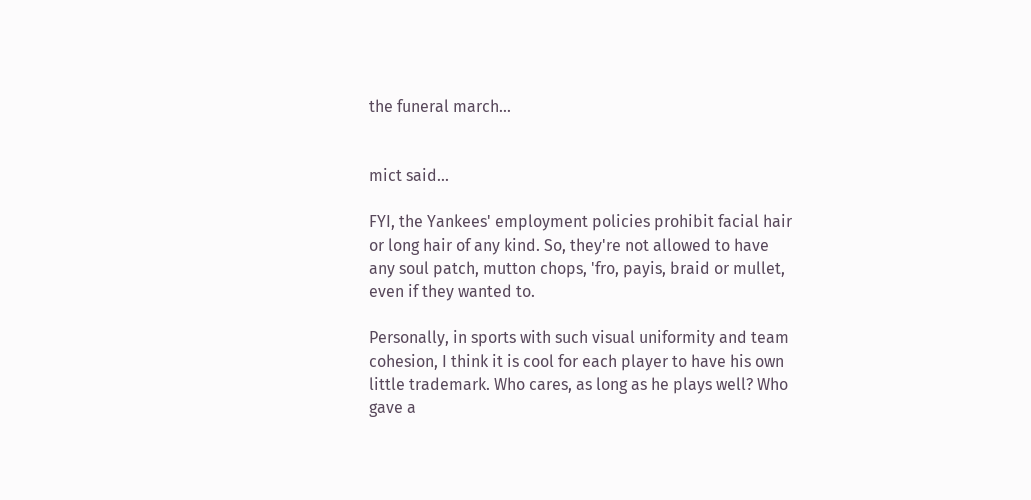the funeral march...


mict said...

FYI, the Yankees' employment policies prohibit facial hair or long hair of any kind. So, they're not allowed to have any soul patch, mutton chops, 'fro, payis, braid or mullet, even if they wanted to.

Personally, in sports with such visual uniformity and team cohesion, I think it is cool for each player to have his own little trademark. Who cares, as long as he plays well? Who gave a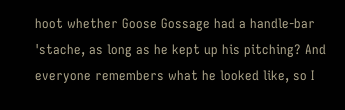hoot whether Goose Gossage had a handle-bar 'stache, as long as he kept up his pitching? And everyone remembers what he looked like, so I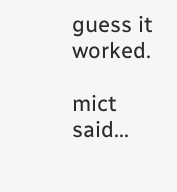guess it worked.

mict said...